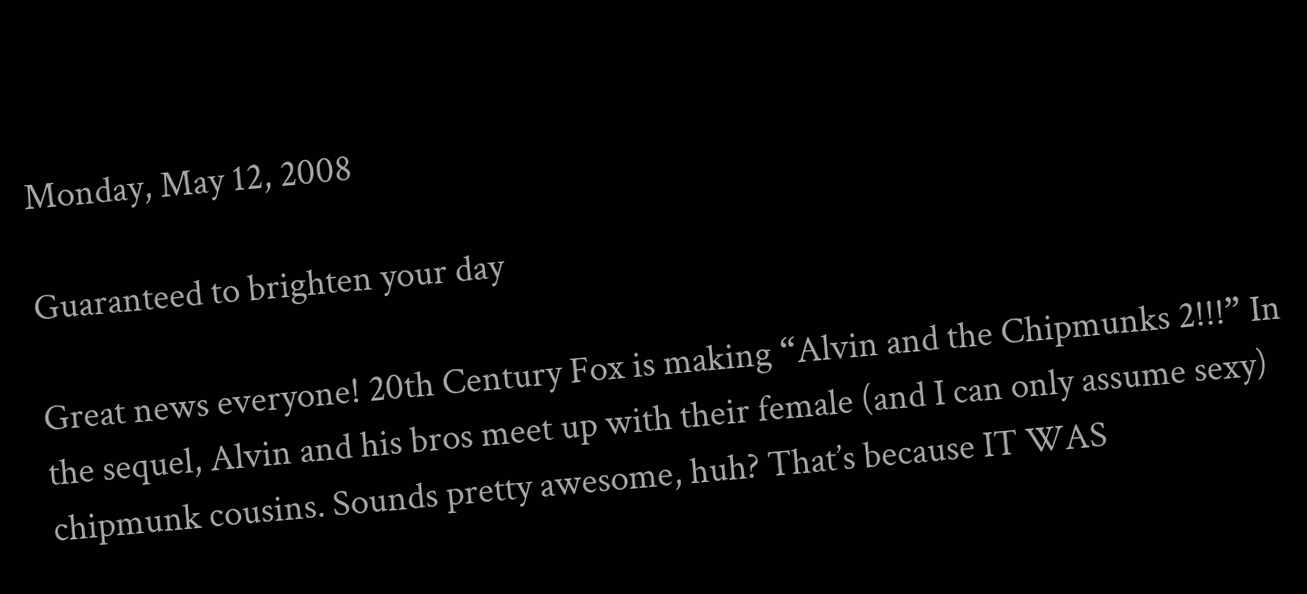Monday, May 12, 2008

Guaranteed to brighten your day

Great news everyone! 20th Century Fox is making “Alvin and the Chipmunks 2!!!” In the sequel, Alvin and his bros meet up with their female (and I can only assume sexy) chipmunk cousins. Sounds pretty awesome, huh? That’s because IT WAS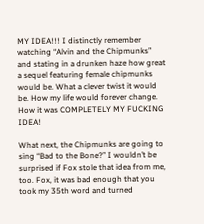MY IDEA!!! I distinctly remember watching “Alvin and the Chipmunks” and stating in a drunken haze how great a sequel featuring female chipmunks would be. What a clever twist it would be. How my life would forever change. How it was COMPLETELY MY FUCKING IDEA!

What next, the Chipmunks are going to sing “Bad to the Bone?” I wouldn’t be surprised if Fox stole that idea from me, too. Fox, it was bad enough that you took my 35th word and turned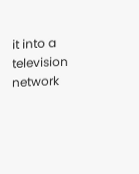it into a television network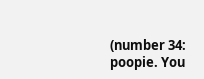(number 34: poopie. You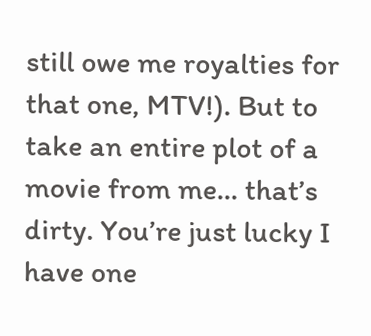still owe me royalties for that one, MTV!). But to take an entire plot of a movie from me... that’s dirty. You’re just lucky I have one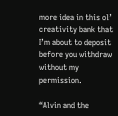more idea in this ol’ creativity bank that I’m about to deposit before you withdraw without my permission.

“Alvin and the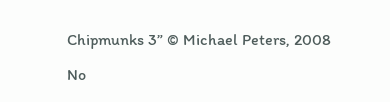Chipmunks 3” © Michael Peters, 2008

No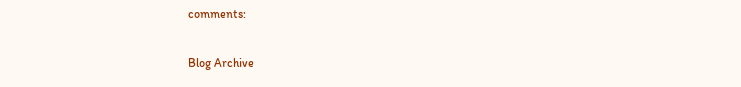comments:

Blog Archive